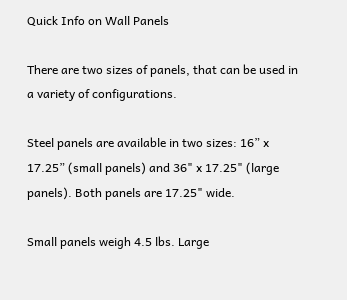Quick Info on Wall Panels

There are two sizes of panels, that can be used in a variety of configurations.

Steel panels are available in two sizes: 16” x 17.25” (small panels) and 36" x 17.25" (large panels). Both panels are 17.25" wide.

Small panels weigh 4.5 lbs. Large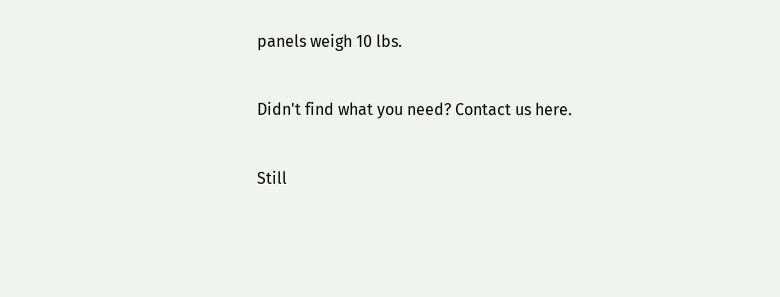panels weigh 10 lbs.

Didn't find what you need? Contact us here.

Still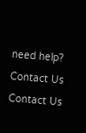need help? Contact Us Contact Us